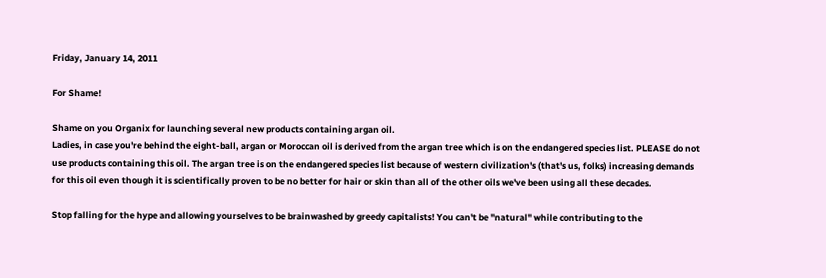Friday, January 14, 2011

For Shame!

Shame on you Organix for launching several new products containing argan oil.
Ladies, in case you're behind the eight-ball, argan or Moroccan oil is derived from the argan tree which is on the endangered species list. PLEASE do not use products containing this oil. The argan tree is on the endangered species list because of western civilization's (that's us, folks) increasing demands for this oil even though it is scientifically proven to be no better for hair or skin than all of the other oils we've been using all these decades.

Stop falling for the hype and allowing yourselves to be brainwashed by greedy capitalists! You can't be "natural" while contributing to the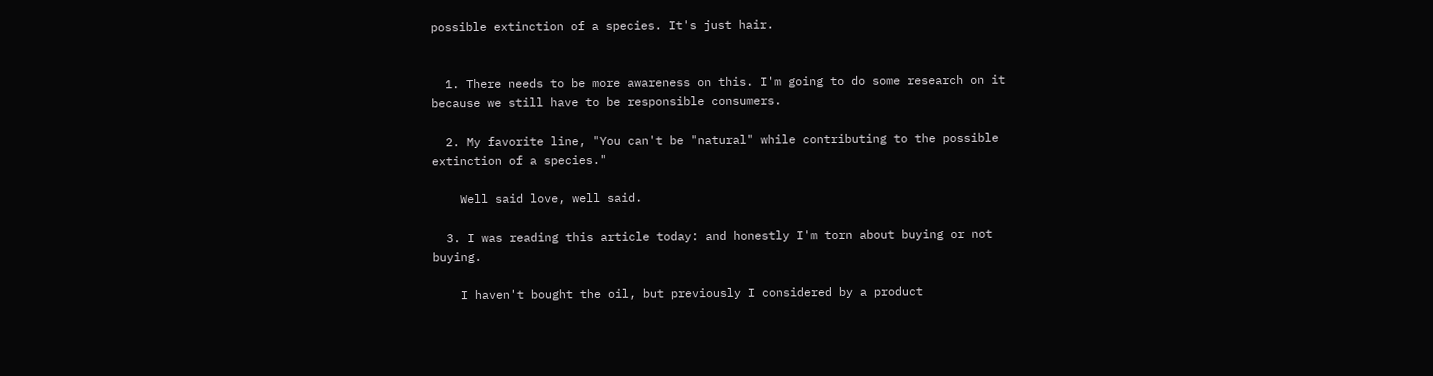possible extinction of a species. It's just hair.


  1. There needs to be more awareness on this. I'm going to do some research on it because we still have to be responsible consumers.

  2. My favorite line, "You can't be "natural" while contributing to the possible extinction of a species."

    Well said love, well said.

  3. I was reading this article today: and honestly I'm torn about buying or not buying.

    I haven't bought the oil, but previously I considered by a product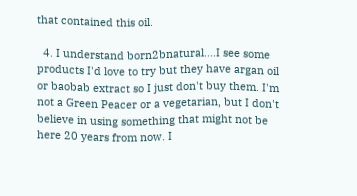that contained this oil.

  4. I understand born2bnatural....I see some products I'd love to try but they have argan oil or baobab extract so I just don't buy them. I'm not a Green Peacer or a vegetarian, but I don't believe in using something that might not be here 20 years from now. I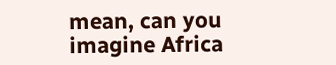mean, can you imagine Africa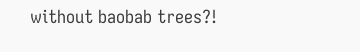without baobab trees?!